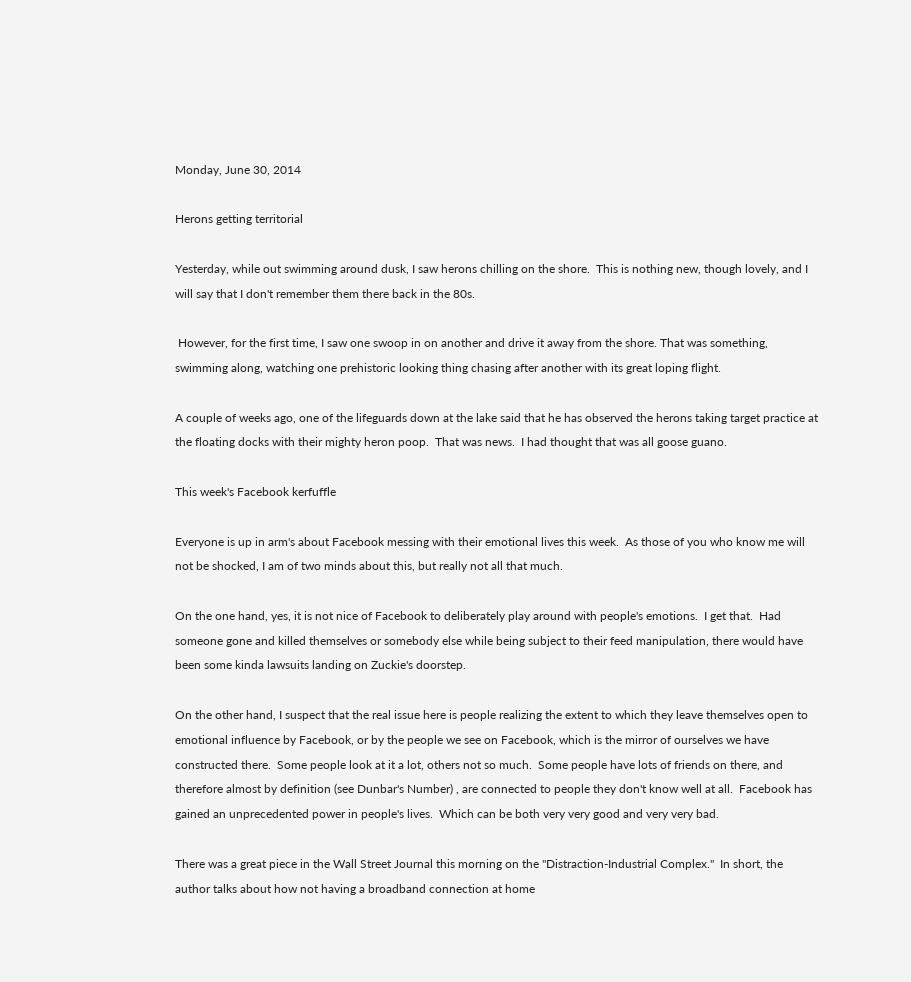Monday, June 30, 2014

Herons getting territorial

Yesterday, while out swimming around dusk, I saw herons chilling on the shore.  This is nothing new, though lovely, and I will say that I don't remember them there back in the 80s.

 However, for the first time, I saw one swoop in on another and drive it away from the shore. That was something, swimming along, watching one prehistoric looking thing chasing after another with its great loping flight.

A couple of weeks ago, one of the lifeguards down at the lake said that he has observed the herons taking target practice at the floating docks with their mighty heron poop.  That was news.  I had thought that was all goose guano.

This week's Facebook kerfuffle

Everyone is up in arm's about Facebook messing with their emotional lives this week.  As those of you who know me will not be shocked, I am of two minds about this, but really not all that much.

On the one hand, yes, it is not nice of Facebook to deliberately play around with people's emotions.  I get that.  Had someone gone and killed themselves or somebody else while being subject to their feed manipulation, there would have been some kinda lawsuits landing on Zuckie's doorstep.

On the other hand, I suspect that the real issue here is people realizing the extent to which they leave themselves open to emotional influence by Facebook, or by the people we see on Facebook, which is the mirror of ourselves we have constructed there.  Some people look at it a lot, others not so much.  Some people have lots of friends on there, and therefore almost by definition (see Dunbar's Number) , are connected to people they don't know well at all.  Facebook has gained an unprecedented power in people's lives.  Which can be both very very good and very very bad.

There was a great piece in the Wall Street Journal this morning on the "Distraction-Industrial Complex."  In short, the author talks about how not having a broadband connection at home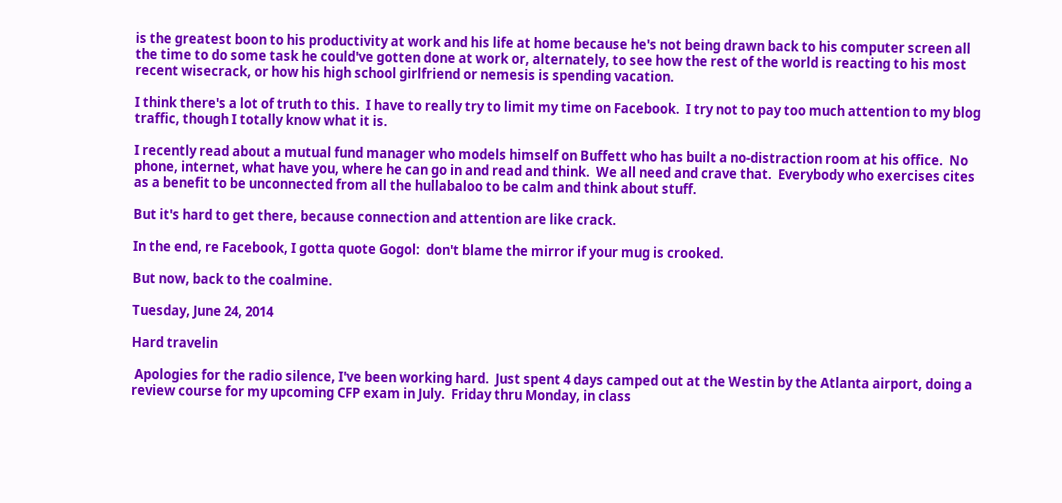is the greatest boon to his productivity at work and his life at home because he's not being drawn back to his computer screen all the time to do some task he could've gotten done at work or, alternately, to see how the rest of the world is reacting to his most recent wisecrack, or how his high school girlfriend or nemesis is spending vacation.

I think there's a lot of truth to this.  I have to really try to limit my time on Facebook.  I try not to pay too much attention to my blog traffic, though I totally know what it is.

I recently read about a mutual fund manager who models himself on Buffett who has built a no-distraction room at his office.  No phone, internet, what have you, where he can go in and read and think.  We all need and crave that.  Everybody who exercises cites as a benefit to be unconnected from all the hullabaloo to be calm and think about stuff.

But it's hard to get there, because connection and attention are like crack.

In the end, re Facebook, I gotta quote Gogol:  don't blame the mirror if your mug is crooked.

But now, back to the coalmine.

Tuesday, June 24, 2014

Hard travelin

 Apologies for the radio silence, I've been working hard.  Just spent 4 days camped out at the Westin by the Atlanta airport, doing a review course for my upcoming CFP exam in July.  Friday thru Monday, in class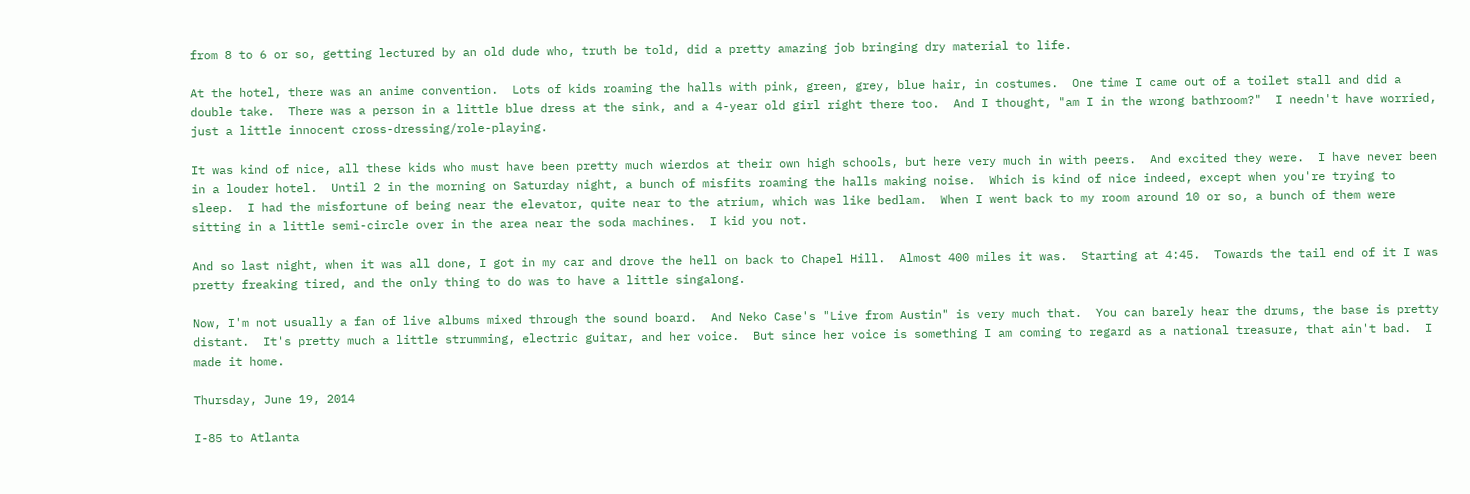from 8 to 6 or so, getting lectured by an old dude who, truth be told, did a pretty amazing job bringing dry material to life.

At the hotel, there was an anime convention.  Lots of kids roaming the halls with pink, green, grey, blue hair, in costumes.  One time I came out of a toilet stall and did a double take.  There was a person in a little blue dress at the sink, and a 4-year old girl right there too.  And I thought, "am I in the wrong bathroom?"  I needn't have worried, just a little innocent cross-dressing/role-playing.

It was kind of nice, all these kids who must have been pretty much wierdos at their own high schools, but here very much in with peers.  And excited they were.  I have never been in a louder hotel.  Until 2 in the morning on Saturday night, a bunch of misfits roaming the halls making noise.  Which is kind of nice indeed, except when you're trying to sleep.  I had the misfortune of being near the elevator, quite near to the atrium, which was like bedlam.  When I went back to my room around 10 or so, a bunch of them were sitting in a little semi-circle over in the area near the soda machines.  I kid you not.

And so last night, when it was all done, I got in my car and drove the hell on back to Chapel Hill.  Almost 400 miles it was.  Starting at 4:45.  Towards the tail end of it I was pretty freaking tired, and the only thing to do was to have a little singalong.

Now, I'm not usually a fan of live albums mixed through the sound board.  And Neko Case's "Live from Austin" is very much that.  You can barely hear the drums, the base is pretty  distant.  It's pretty much a little strumming, electric guitar, and her voice.  But since her voice is something I am coming to regard as a national treasure, that ain't bad.  I made it home.

Thursday, June 19, 2014

I-85 to Atlanta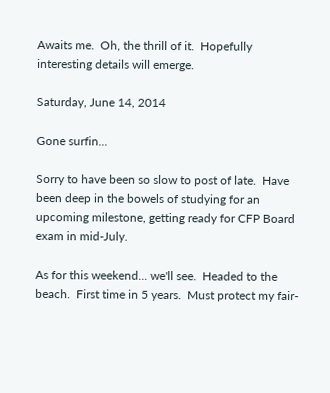Awaits me.  Oh, the thrill of it.  Hopefully interesting details will emerge.

Saturday, June 14, 2014

Gone surfin...

Sorry to have been so slow to post of late.  Have been deep in the bowels of studying for an upcoming milestone, getting ready for CFP Board exam in mid-July.

As for this weekend... we'll see.  Headed to the beach.  First time in 5 years.  Must protect my fair-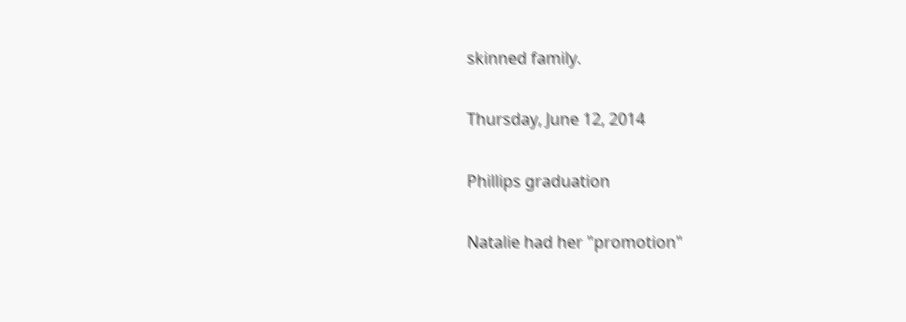skinned family.

Thursday, June 12, 2014

Phillips graduation

Natalie had her "promotion"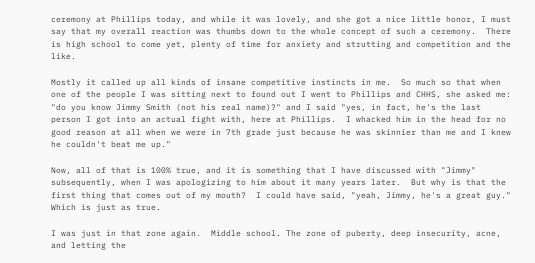ceremony at Phillips today, and while it was lovely, and she got a nice little honor, I must say that my overall reaction was thumbs down to the whole concept of such a ceremony.  There is high school to come yet, plenty of time for anxiety and strutting and competition and the like.

Mostly it called up all kinds of insane competitive instincts in me.  So much so that when one of the people I was sitting next to found out I went to Phillips and CHHS, she asked me:  "do you know Jimmy Smith (not his real name)?" and I said "yes, in fact, he's the last person I got into an actual fight with, here at Phillips.  I whacked him in the head for no good reason at all when we were in 7th grade just because he was skinnier than me and I knew he couldn't beat me up."

Now, all of that is 100% true, and it is something that I have discussed with "Jimmy" subsequently, when I was apologizing to him about it many years later.  But why is that the first thing that comes out of my mouth?  I could have said, "yeah, Jimmy, he's a great guy."  Which is just as true.

I was just in that zone again.  Middle school. The zone of puberty, deep insecurity, acne, and letting the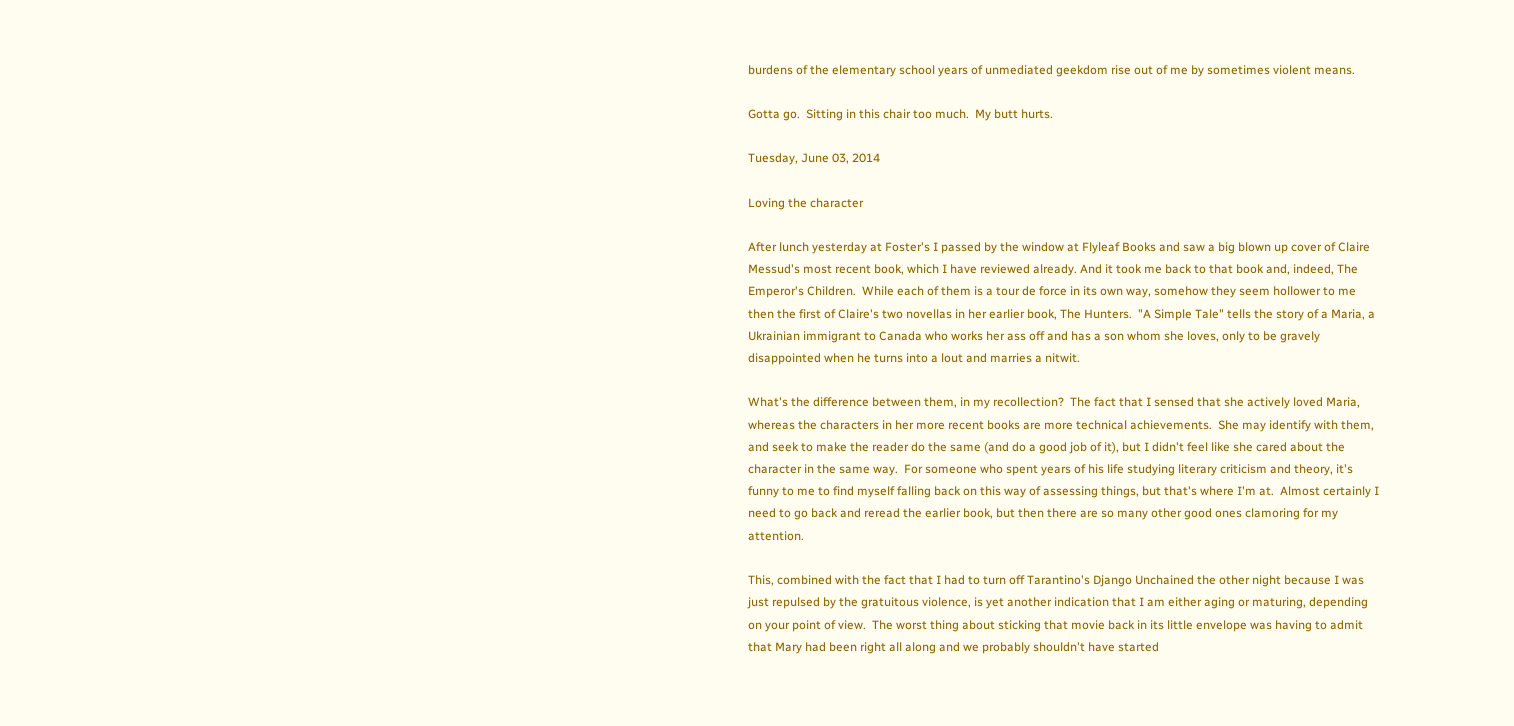burdens of the elementary school years of unmediated geekdom rise out of me by sometimes violent means.

Gotta go.  Sitting in this chair too much.  My butt hurts.

Tuesday, June 03, 2014

Loving the character

After lunch yesterday at Foster's I passed by the window at Flyleaf Books and saw a big blown up cover of Claire Messud's most recent book, which I have reviewed already. And it took me back to that book and, indeed, The Emperor's Children.  While each of them is a tour de force in its own way, somehow they seem hollower to me then the first of Claire's two novellas in her earlier book, The Hunters.  "A Simple Tale" tells the story of a Maria, a Ukrainian immigrant to Canada who works her ass off and has a son whom she loves, only to be gravely disappointed when he turns into a lout and marries a nitwit.

What's the difference between them, in my recollection?  The fact that I sensed that she actively loved Maria, whereas the characters in her more recent books are more technical achievements.  She may identify with them, and seek to make the reader do the same (and do a good job of it), but I didn't feel like she cared about the character in the same way.  For someone who spent years of his life studying literary criticism and theory, it's funny to me to find myself falling back on this way of assessing things, but that's where I'm at.  Almost certainly I need to go back and reread the earlier book, but then there are so many other good ones clamoring for my attention.

This, combined with the fact that I had to turn off Tarantino's Django Unchained the other night because I was just repulsed by the gratuitous violence, is yet another indication that I am either aging or maturing, depending on your point of view.  The worst thing about sticking that movie back in its little envelope was having to admit that Mary had been right all along and we probably shouldn't have started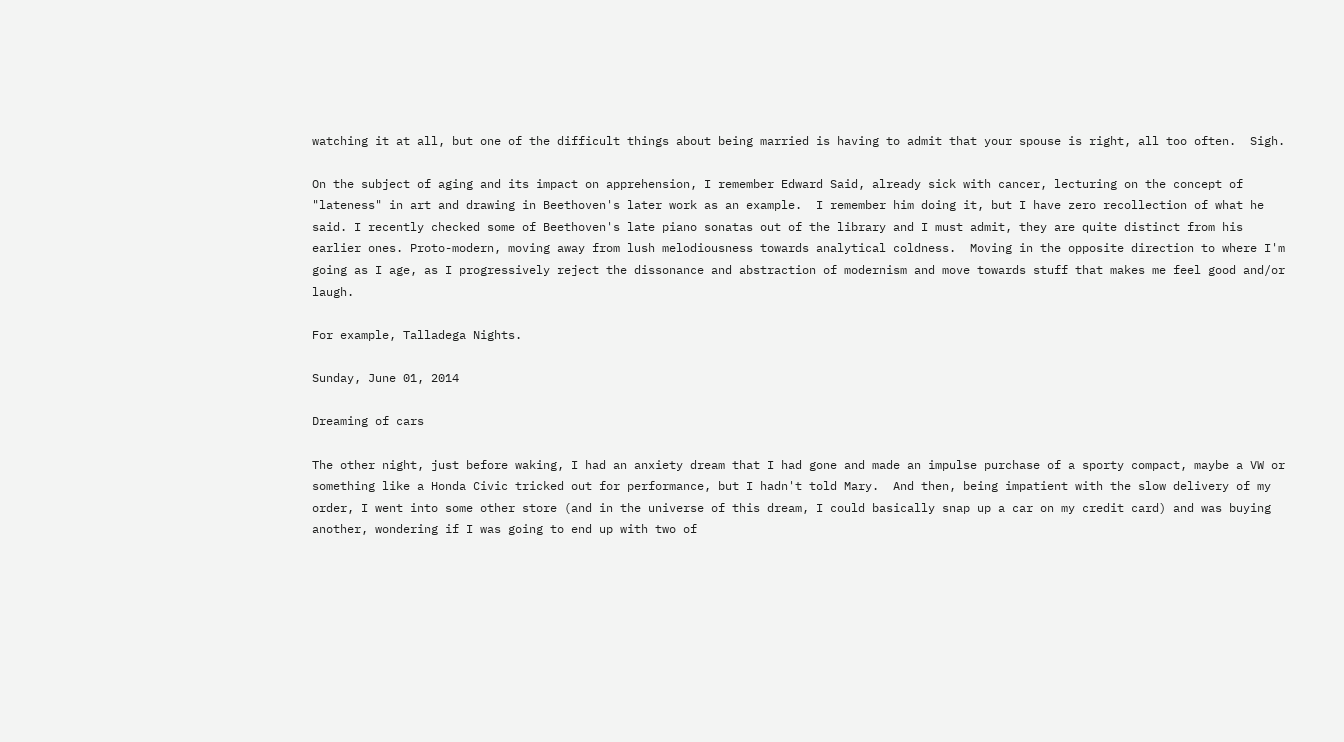watching it at all, but one of the difficult things about being married is having to admit that your spouse is right, all too often.  Sigh.

On the subject of aging and its impact on apprehension, I remember Edward Said, already sick with cancer, lecturing on the concept of "lateness" in art and drawing in Beethoven's later work as an example.  I remember him doing it, but I have zero recollection of what he said. I recently checked some of Beethoven's late piano sonatas out of the library and I must admit, they are quite distinct from his earlier ones. Proto-modern, moving away from lush melodiousness towards analytical coldness.  Moving in the opposite direction to where I'm going as I age, as I progressively reject the dissonance and abstraction of modernism and move towards stuff that makes me feel good and/or laugh.

For example, Talladega Nights.

Sunday, June 01, 2014

Dreaming of cars

The other night, just before waking, I had an anxiety dream that I had gone and made an impulse purchase of a sporty compact, maybe a VW or something like a Honda Civic tricked out for performance, but I hadn't told Mary.  And then, being impatient with the slow delivery of my order, I went into some other store (and in the universe of this dream, I could basically snap up a car on my credit card) and was buying another, wondering if I was going to end up with two of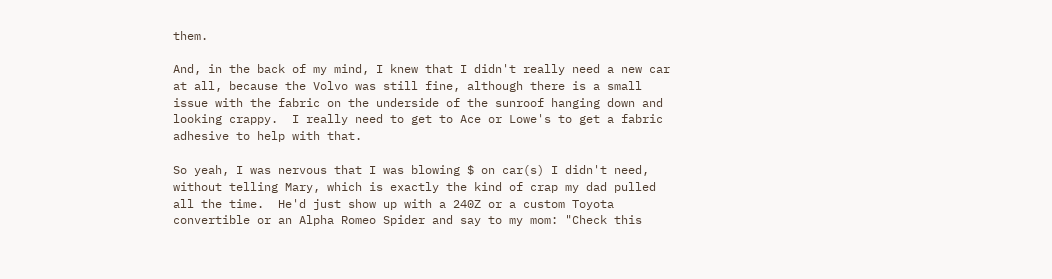them.

And, in the back of my mind, I knew that I didn't really need a new car at all, because the Volvo was still fine, although there is a small issue with the fabric on the underside of the sunroof hanging down and looking crappy.  I really need to get to Ace or Lowe's to get a fabric adhesive to help with that.

So yeah, I was nervous that I was blowing $ on car(s) I didn't need, without telling Mary, which is exactly the kind of crap my dad pulled all the time.  He'd just show up with a 240Z or a custom Toyota convertible or an Alpha Romeo Spider and say to my mom: "Check this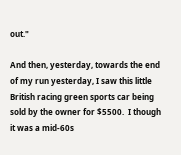out."

And then, yesterday, towards the end of my run yesterday, I saw this little British racing green sports car being sold by the owner for $5500.  I though it was a mid-60s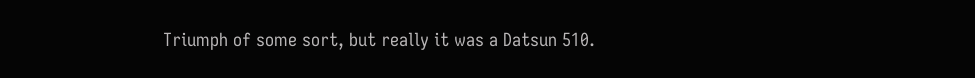Triumph of some sort, but really it was a Datsun 510.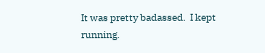It was pretty badassed.  I kept running.